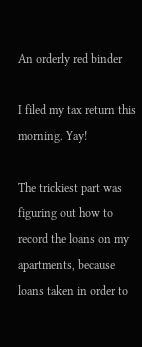An orderly red binder

I filed my tax return this morning. Yay!

The trickiest part was figuring out how to record the loans on my apartments, because loans taken in order to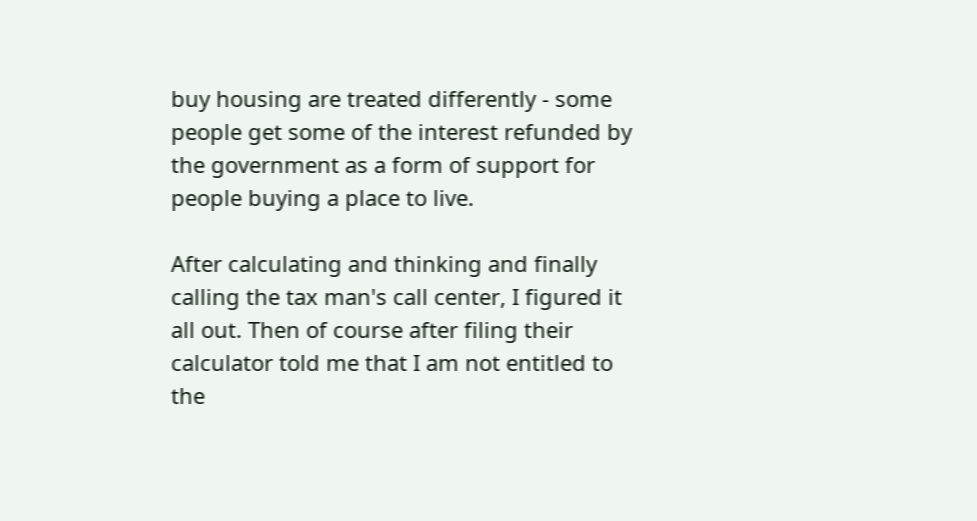buy housing are treated differently - some people get some of the interest refunded by the government as a form of support for people buying a place to live.

After calculating and thinking and finally calling the tax man's call center, I figured it all out. Then of course after filing their calculator told me that I am not entitled to the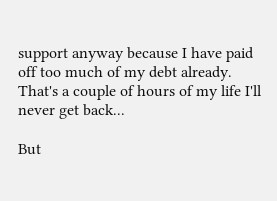support anyway because I have paid off too much of my debt already. That's a couple of hours of my life I'll never get back...

But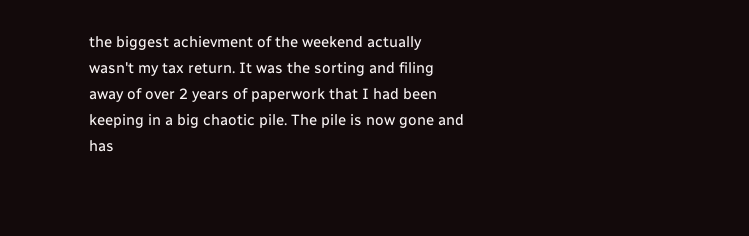the biggest achievment of the weekend actually wasn't my tax return. It was the sorting and filing away of over 2 years of paperwork that I had been keeping in a big chaotic pile. The pile is now gone and has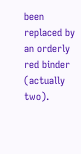been replaced by an orderly red binder (actually two).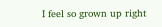I feel so grown up right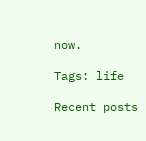now.

Tags: life

Recent posts